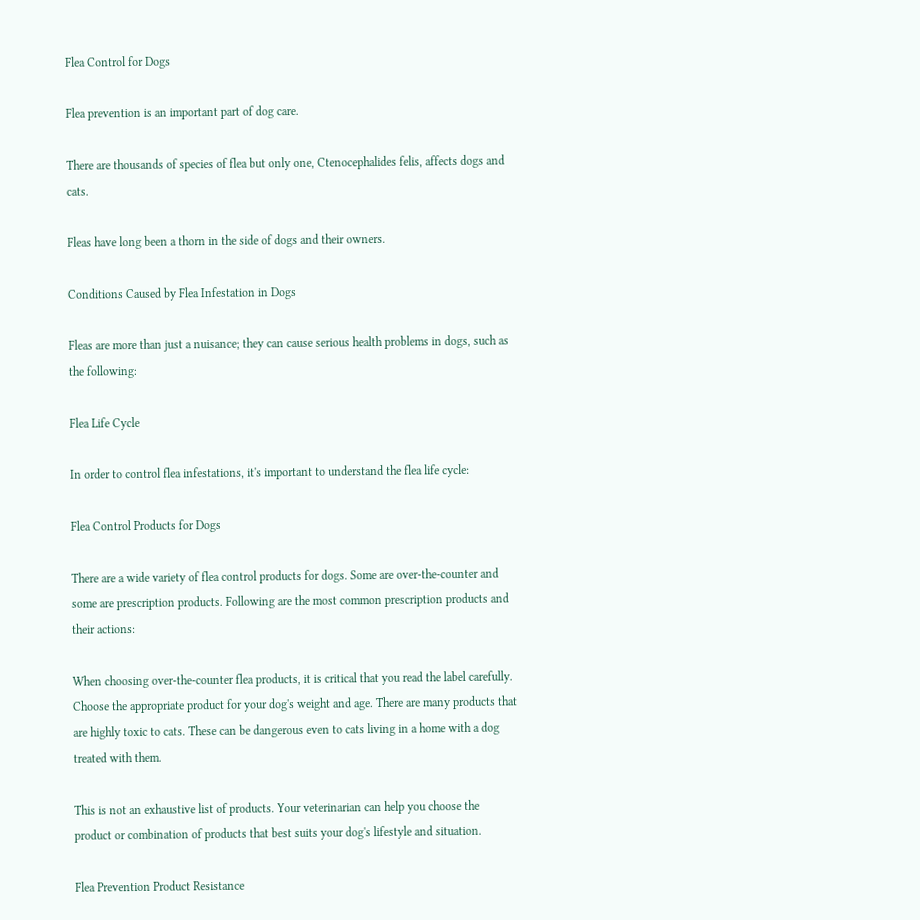Flea Control for Dogs

Flea prevention is an important part of dog care.

There are thousands of species of flea but only one, Ctenocephalides felis, affects dogs and cats.

Fleas have long been a thorn in the side of dogs and their owners.

Conditions Caused by Flea Infestation in Dogs

Fleas are more than just a nuisance; they can cause serious health problems in dogs, such as the following:

Flea Life Cycle

In order to control flea infestations, it's important to understand the flea life cycle:

Flea Control Products for Dogs

There are a wide variety of flea control products for dogs. Some are over-the-counter and some are prescription products. Following are the most common prescription products and their actions:

When choosing over-the-counter flea products, it is critical that you read the label carefully. Choose the appropriate product for your dog's weight and age. There are many products that are highly toxic to cats. These can be dangerous even to cats living in a home with a dog treated with them.

This is not an exhaustive list of products. Your veterinarian can help you choose the product or combination of products that best suits your dog's lifestyle and situation.

Flea Prevention Product Resistance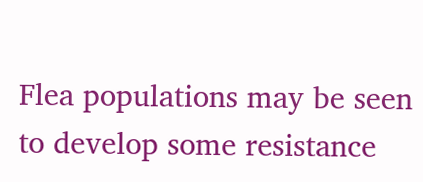Flea populations may be seen to develop some resistance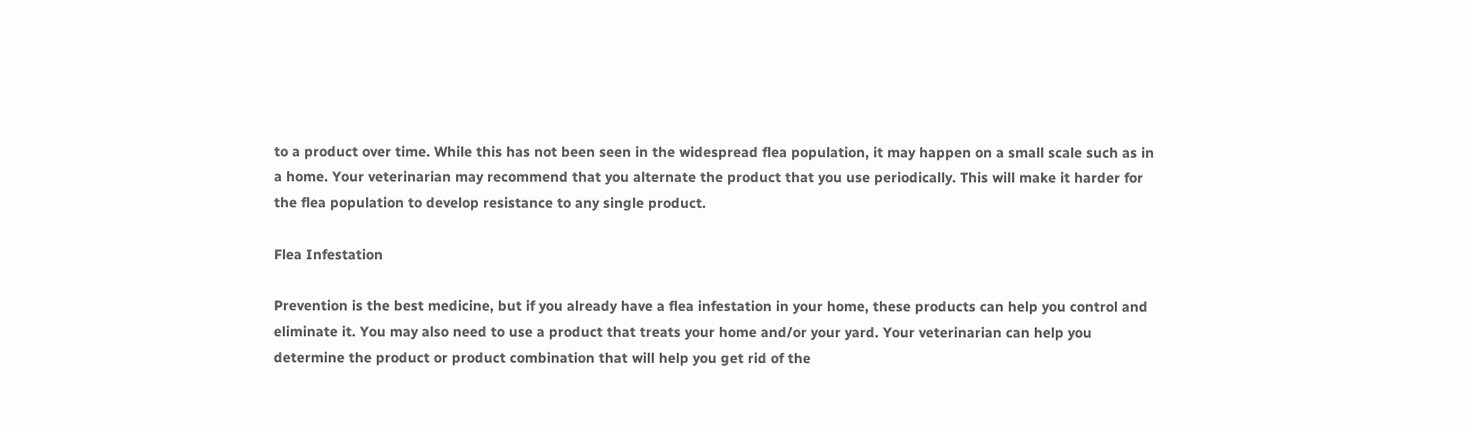to a product over time. While this has not been seen in the widespread flea population, it may happen on a small scale such as in a home. Your veterinarian may recommend that you alternate the product that you use periodically. This will make it harder for the flea population to develop resistance to any single product.

Flea Infestation

Prevention is the best medicine, but if you already have a flea infestation in your home, these products can help you control and eliminate it. You may also need to use a product that treats your home and/or your yard. Your veterinarian can help you determine the product or product combination that will help you get rid of the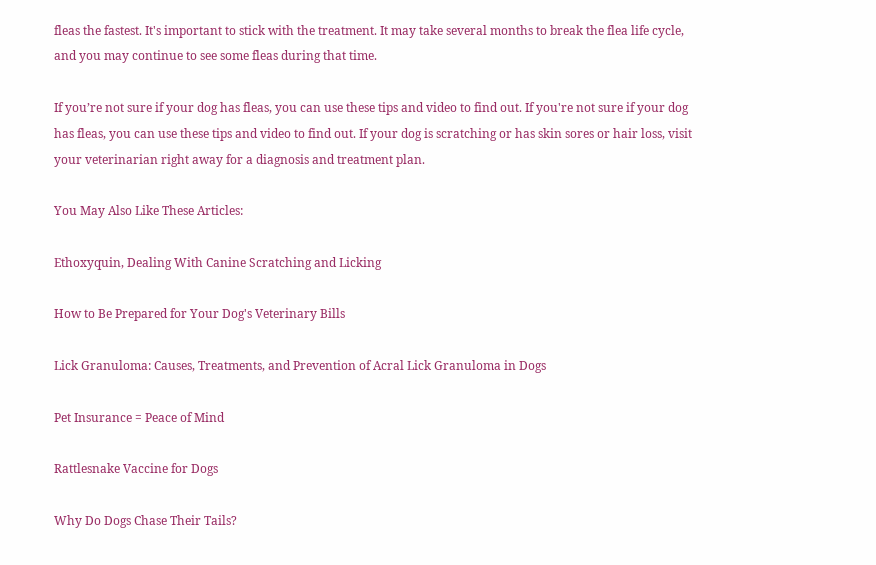fleas the fastest. It's important to stick with the treatment. It may take several months to break the flea life cycle, and you may continue to see some fleas during that time.

If you’re not sure if your dog has fleas, you can use these tips and video to find out. If you're not sure if your dog has fleas, you can use these tips and video to find out. If your dog is scratching or has skin sores or hair loss, visit your veterinarian right away for a diagnosis and treatment plan.

You May Also Like These Articles:

Ethoxyquin, Dealing With Canine Scratching and Licking

How to Be Prepared for Your Dog's Veterinary Bills

Lick Granuloma: Causes, Treatments, and Prevention of Acral Lick Granuloma in Dogs

Pet Insurance = Peace of Mind

Rattlesnake Vaccine for Dogs

Why Do Dogs Chase Their Tails?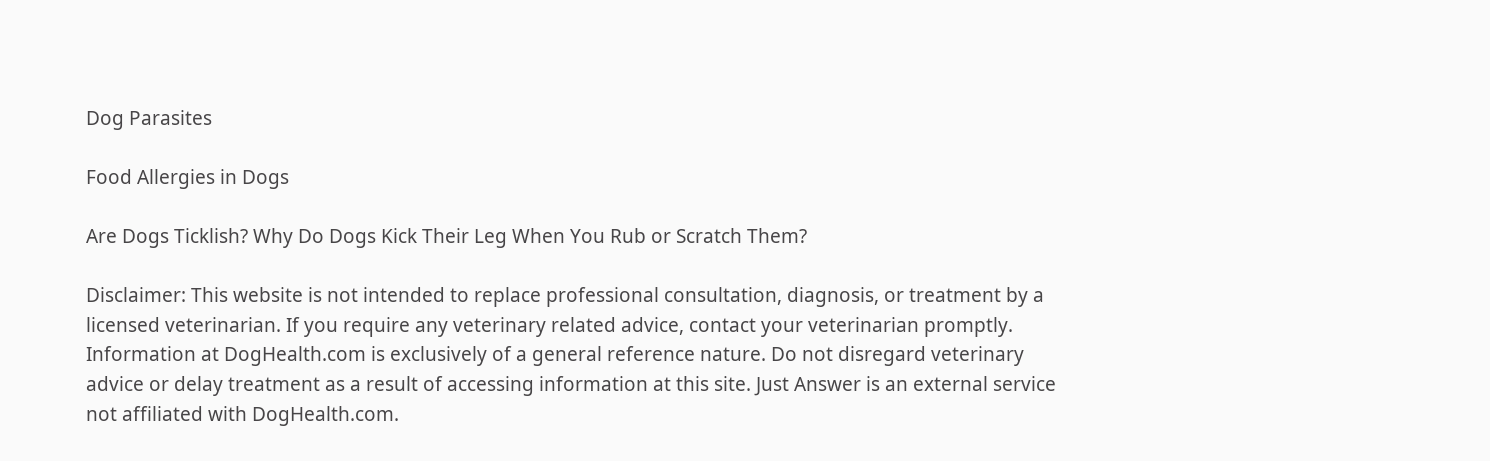Dog Parasites

Food Allergies in Dogs

Are Dogs Ticklish? Why Do Dogs Kick Their Leg When You Rub or Scratch Them?

Disclaimer: This website is not intended to replace professional consultation, diagnosis, or treatment by a licensed veterinarian. If you require any veterinary related advice, contact your veterinarian promptly. Information at DogHealth.com is exclusively of a general reference nature. Do not disregard veterinary advice or delay treatment as a result of accessing information at this site. Just Answer is an external service not affiliated with DogHealth.com.